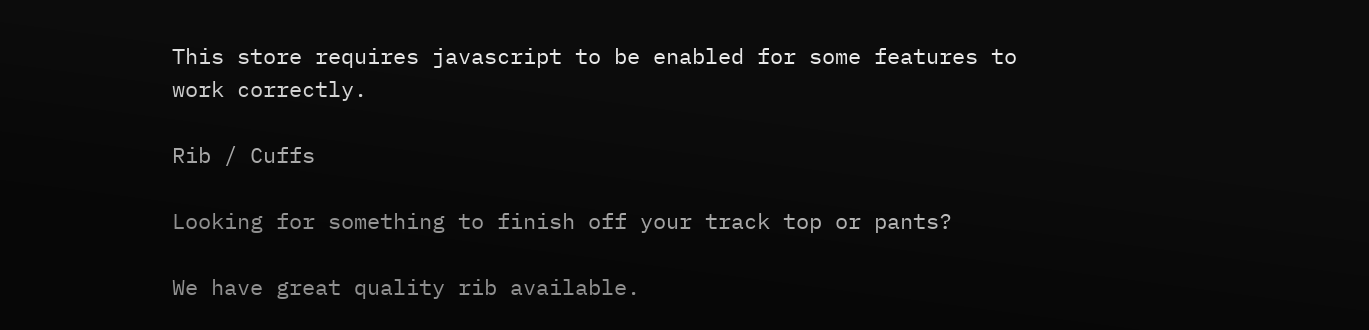This store requires javascript to be enabled for some features to work correctly.

Rib / Cuffs

Looking for something to finish off your track top or pants?

We have great quality rib available.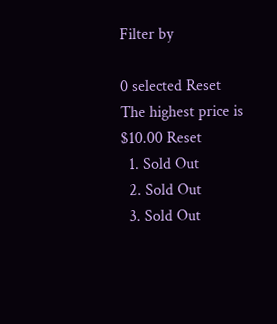Filter by

0 selected Reset
The highest price is $10.00 Reset
  1. Sold Out
  2. Sold Out
  3. Sold Out